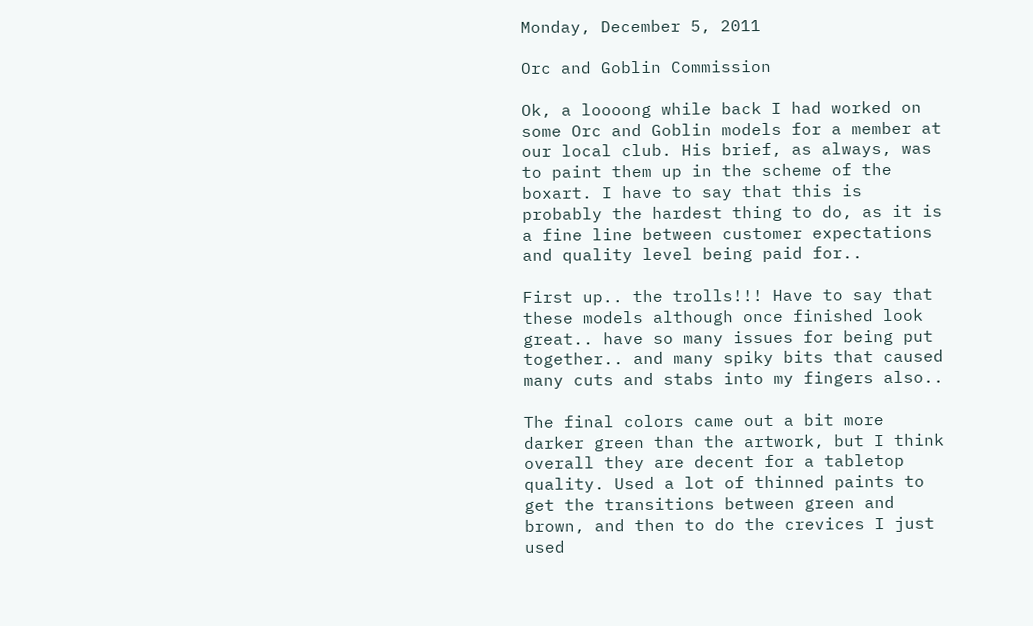Monday, December 5, 2011

Orc and Goblin Commission

Ok, a loooong while back I had worked on some Orc and Goblin models for a member at our local club. His brief, as always, was to paint them up in the scheme of the boxart. I have to say that this is probably the hardest thing to do, as it is a fine line between customer expectations and quality level being paid for..

First up.. the trolls!!! Have to say that these models although once finished look great.. have so many issues for being put together.. and many spiky bits that caused many cuts and stabs into my fingers also..

The final colors came out a bit more darker green than the artwork, but I think overall they are decent for a tabletop quality. Used a lot of thinned paints to get the transitions between green and brown, and then to do the crevices I just used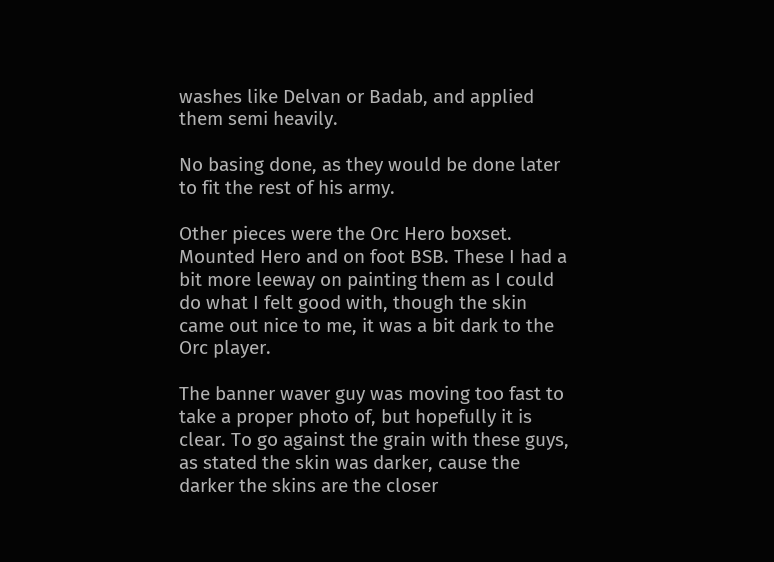washes like Delvan or Badab, and applied them semi heavily.

No basing done, as they would be done later to fit the rest of his army.

Other pieces were the Orc Hero boxset. Mounted Hero and on foot BSB. These I had a bit more leeway on painting them as I could do what I felt good with, though the skin came out nice to me, it was a bit dark to the Orc player.

The banner waver guy was moving too fast to take a proper photo of, but hopefully it is clear. To go against the grain with these guys, as stated the skin was darker, cause the darker the skins are the closer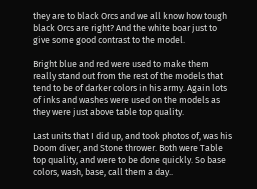they are to black Orcs and we all know how tough black Orcs are right? And the white boar just to give some good contrast to the model.

Bright blue and red were used to make them really stand out from the rest of the models that tend to be of darker colors in his army. Again lots of inks and washes were used on the models as they were just above table top quality.

Last units that I did up, and took photos of, was his Doom diver, and Stone thrower. Both were Table top quality, and were to be done quickly. So base colors, wash, base, call them a day..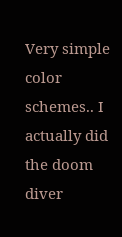Very simple color schemes.. I actually did the doom diver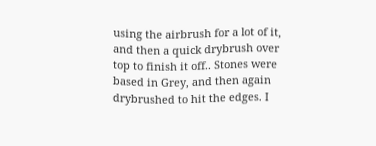using the airbrush for a lot of it, and then a quick drybrush over top to finish it off.. Stones were based in Grey, and then again drybrushed to hit the edges. I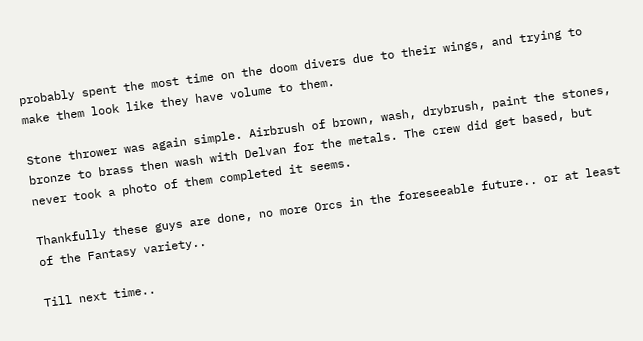probably spent the most time on the doom divers due to their wings, and trying to make them look like they have volume to them.

Stone thrower was again simple. Airbrush of brown, wash, drybrush, paint the stones, bronze to brass then wash with Delvan for the metals. The crew did get based, but never took a photo of them completed it seems.

Thankfully these guys are done, no more Orcs in the foreseeable future.. or at least of the Fantasy variety..

Till next time..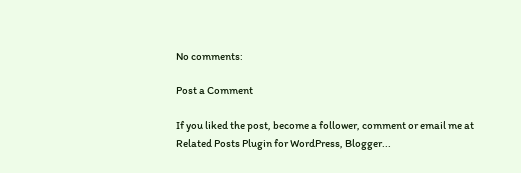No comments:

Post a Comment

If you liked the post, become a follower, comment or email me at
Related Posts Plugin for WordPress, Blogger...